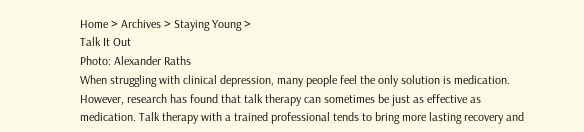Home > Archives > Staying Young >
Talk It Out
Photo: Alexander Raths
When struggling with clinical depression, many people feel the only solution is medication. However, research has found that talk therapy can sometimes be just as effective as medication. Talk therapy with a trained professional tends to bring more lasting recovery and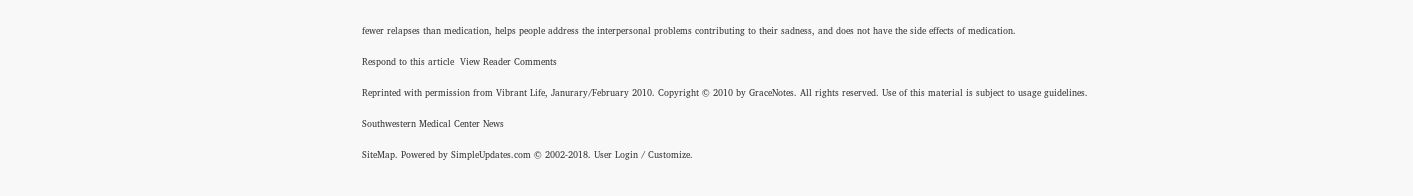fewer relapses than medication, helps people address the interpersonal problems contributing to their sadness, and does not have the side effects of medication.

Respond to this article  View Reader Comments

Reprinted with permission from Vibrant Life, Janurary/February 2010. Copyright © 2010 by GraceNotes. All rights reserved. Use of this material is subject to usage guidelines.

Southwestern Medical Center News

SiteMap. Powered by SimpleUpdates.com © 2002-2018. User Login / Customize.